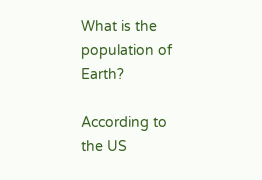What is the population of Earth?

According to the US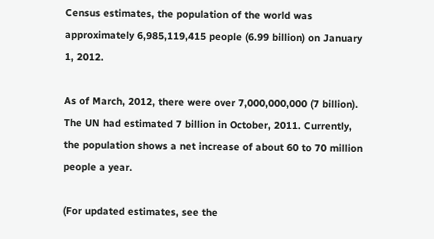Census estimates, the population of the world was approximately 6,985,119,415 people (6.99 billion) on January 1, 2012.

As of March, 2012, there were over 7,000,000,000 (7 billion). The UN had estimated 7 billion in October, 2011. Currently, the population shows a net increase of about 60 to 70 million people a year.

(For updated estimates, see the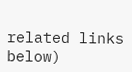related links below)